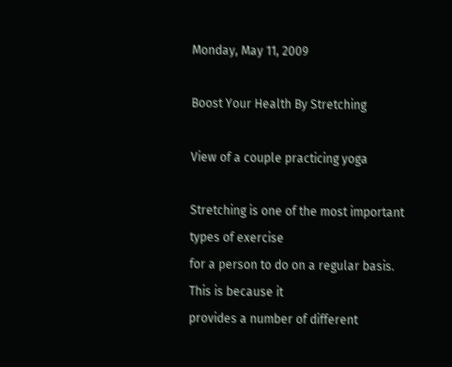Monday, May 11, 2009

Boost Your Health By Stretching

View of a couple practicing yoga

Stretching is one of the most important types of exercise
for a person to do on a regular basis. This is because it
provides a number of different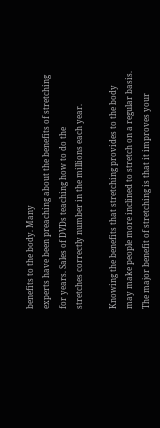benefits to the body. Many
experts have been preaching about the benefits of stretching
for years. Sales of DVDs teaching how to do the
stretches correctly number in the millions each year.

Knowing the benefits that stretching provides to the body
may make people more inclined to stretch on a regular basis.
The major benefit of stretching is that it improves your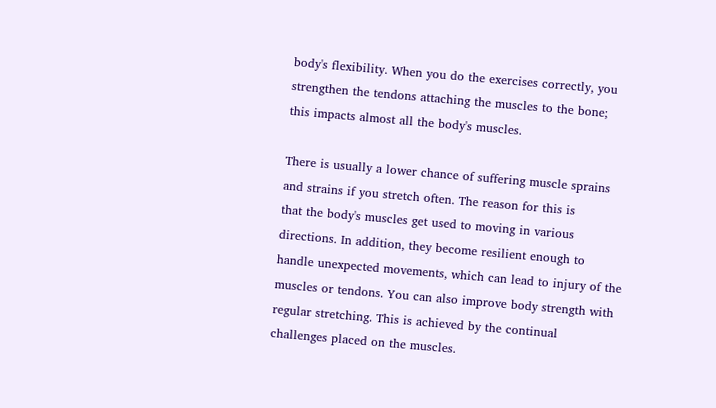body's flexibility. When you do the exercises correctly, you
strengthen the tendons attaching the muscles to the bone;
this impacts almost all the body's muscles.

There is usually a lower chance of suffering muscle sprains
and strains if you stretch often. The reason for this is
that the body's muscles get used to moving in various
directions. In addition, they become resilient enough to
handle unexpected movements, which can lead to injury of the
muscles or tendons. You can also improve body strength with
regular stretching. This is achieved by the continual
challenges placed on the muscles.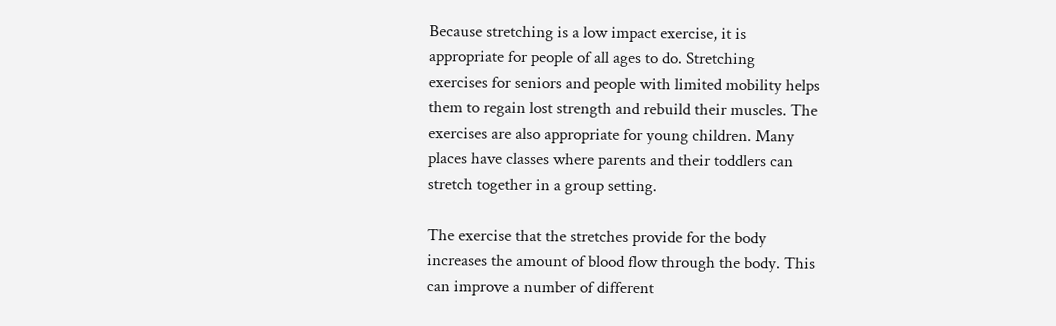Because stretching is a low impact exercise, it is
appropriate for people of all ages to do. Stretching
exercises for seniors and people with limited mobility helps
them to regain lost strength and rebuild their muscles. The
exercises are also appropriate for young children. Many
places have classes where parents and their toddlers can
stretch together in a group setting.

The exercise that the stretches provide for the body
increases the amount of blood flow through the body. This
can improve a number of different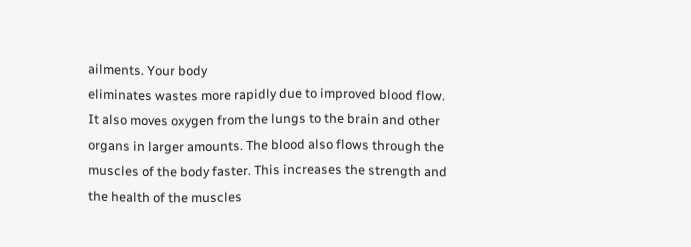ailments. Your body
eliminates wastes more rapidly due to improved blood flow.
It also moves oxygen from the lungs to the brain and other
organs in larger amounts. The blood also flows through the
muscles of the body faster. This increases the strength and
the health of the muscles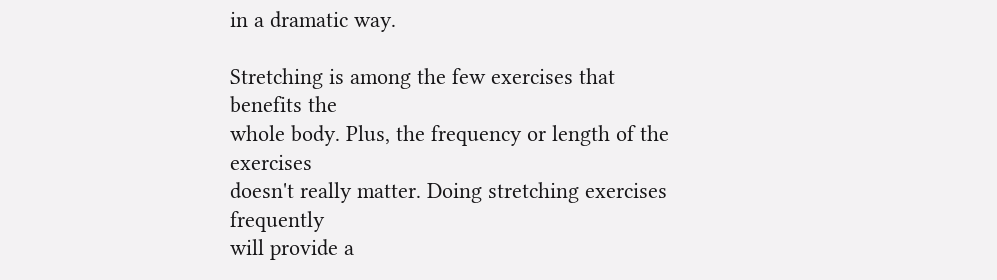in a dramatic way.

Stretching is among the few exercises that benefits the
whole body. Plus, the frequency or length of the exercises
doesn't really matter. Doing stretching exercises frequently
will provide a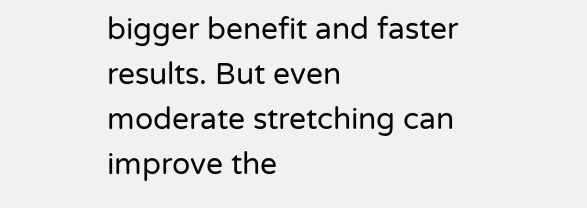bigger benefit and faster results. But even
moderate stretching can improve the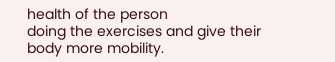health of the person
doing the exercises and give their body more mobility.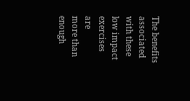The benefits associated with these low impact exercises are
more than enough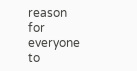reason for everyone to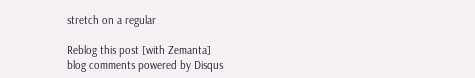stretch on a regular

Reblog this post [with Zemanta]
blog comments powered by Disqus